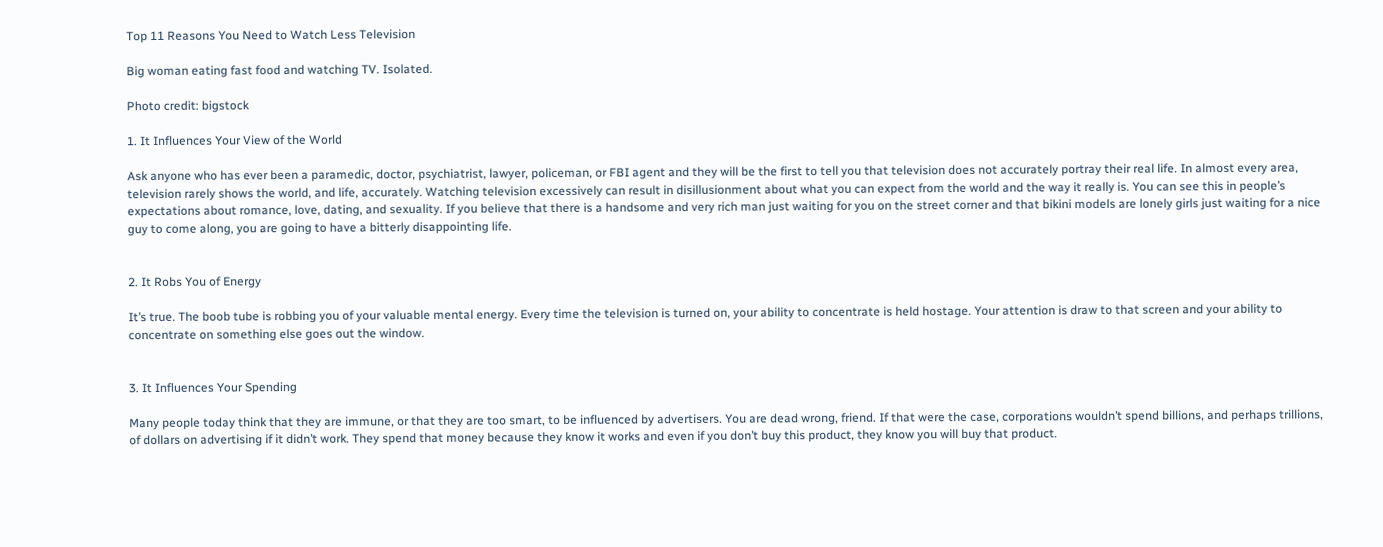Top 11 Reasons You Need to Watch Less Television

Big woman eating fast food and watching TV. Isolated.

Photo credit: bigstock

1. It Influences Your View of the World

Ask anyone who has ever been a paramedic, doctor, psychiatrist, lawyer, policeman, or FBI agent and they will be the first to tell you that television does not accurately portray their real life. In almost every area, television rarely shows the world, and life, accurately. Watching television excessively can result in disillusionment about what you can expect from the world and the way it really is. You can see this in people’s expectations about romance, love, dating, and sexuality. If you believe that there is a handsome and very rich man just waiting for you on the street corner and that bikini models are lonely girls just waiting for a nice guy to come along, you are going to have a bitterly disappointing life.


2. It Robs You of Energy

It’s true. The boob tube is robbing you of your valuable mental energy. Every time the television is turned on, your ability to concentrate is held hostage. Your attention is draw to that screen and your ability to concentrate on something else goes out the window.


3. It Influences Your Spending

Many people today think that they are immune, or that they are too smart, to be influenced by advertisers. You are dead wrong, friend. If that were the case, corporations wouldn’t spend billions, and perhaps trillions, of dollars on advertising if it didn’t work. They spend that money because they know it works and even if you don’t buy this product, they know you will buy that product.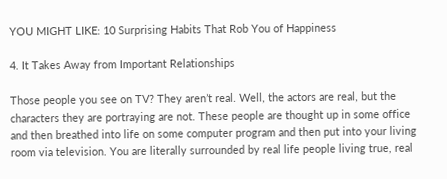YOU MIGHT LIKE: 10 Surprising Habits That Rob You of Happiness

4. It Takes Away from Important Relationships

Those people you see on TV? They aren’t real. Well, the actors are real, but the characters they are portraying are not. These people are thought up in some office and then breathed into life on some computer program and then put into your living room via television. You are literally surrounded by real life people living true, real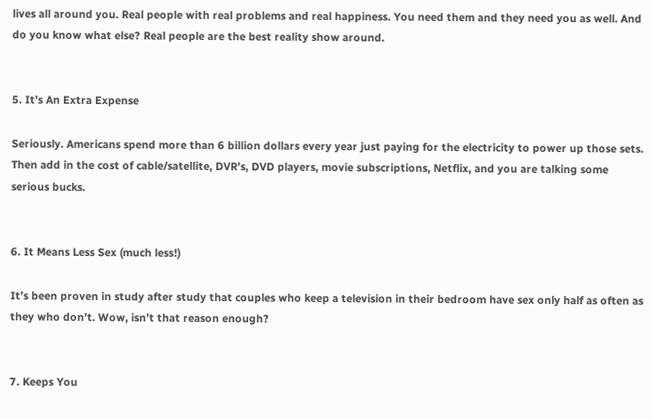lives all around you. Real people with real problems and real happiness. You need them and they need you as well. And do you know what else? Real people are the best reality show around.


5. It’s An Extra Expense

Seriously. Americans spend more than 6 billion dollars every year just paying for the electricity to power up those sets. Then add in the cost of cable/satellite, DVR’s, DVD players, movie subscriptions, Netflix, and you are talking some serious bucks.


6. It Means Less Sex (much less!)

It’s been proven in study after study that couples who keep a television in their bedroom have sex only half as often as they who don’t. Wow, isn’t that reason enough?


7. Keeps You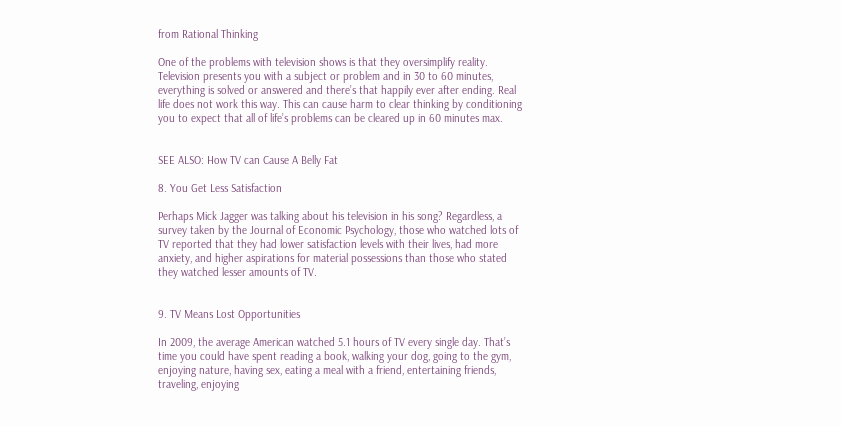from Rational Thinking

One of the problems with television shows is that they oversimplify reality. Television presents you with a subject or problem and in 30 to 60 minutes, everything is solved or answered and there’s that happily ever after ending. Real life does not work this way. This can cause harm to clear thinking by conditioning you to expect that all of life’s problems can be cleared up in 60 minutes max.


SEE ALSO: How TV can Cause A Belly Fat

8. You Get Less Satisfaction

Perhaps Mick Jagger was talking about his television in his song? Regardless, a survey taken by the Journal of Economic Psychology, those who watched lots of TV reported that they had lower satisfaction levels with their lives, had more anxiety, and higher aspirations for material possessions than those who stated they watched lesser amounts of TV.


9. TV Means Lost Opportunities

In 2009, the average American watched 5.1 hours of TV every single day. That’s time you could have spent reading a book, walking your dog, going to the gym, enjoying nature, having sex, eating a meal with a friend, entertaining friends, traveling, enjoying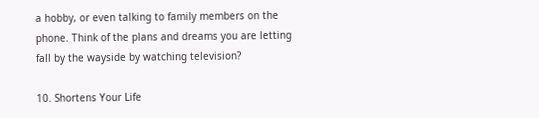a hobby, or even talking to family members on the phone. Think of the plans and dreams you are letting fall by the wayside by watching television?

10. Shortens Your Life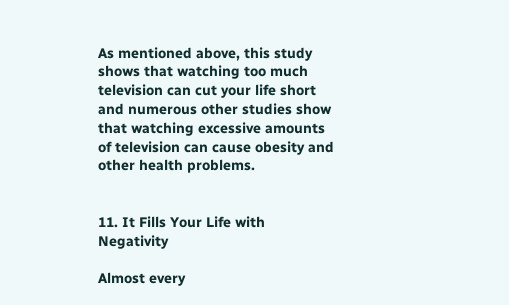As mentioned above, this study shows that watching too much television can cut your life short and numerous other studies show that watching excessive amounts of television can cause obesity and other health problems.


11. It Fills Your Life with Negativity

Almost every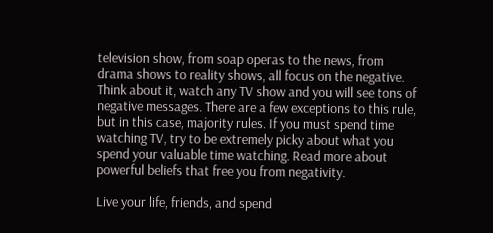television show, from soap operas to the news, from drama shows to reality shows, all focus on the negative. Think about it, watch any TV show and you will see tons of negative messages. There are a few exceptions to this rule, but in this case, majority rules. If you must spend time watching TV, try to be extremely picky about what you spend your valuable time watching. Read more about powerful beliefs that free you from negativity.

Live your life, friends, and spend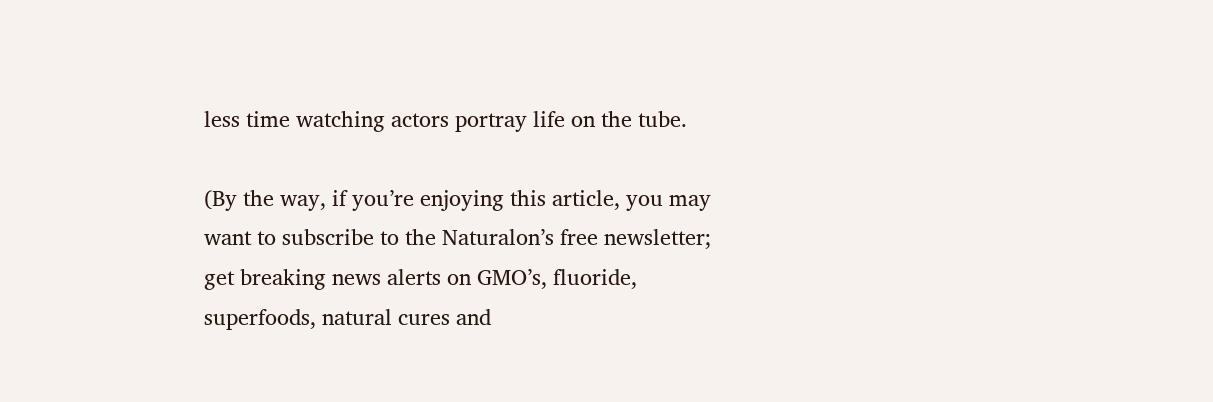less time watching actors portray life on the tube.

(By the way, if you’re enjoying this article, you may want to subscribe to the Naturalon’s free newsletter; get breaking news alerts on GMO’s, fluoride, superfoods, natural cures and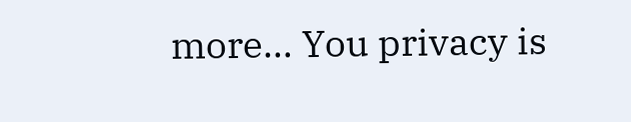more… You privacy is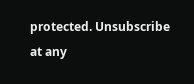protected. Unsubscribe at any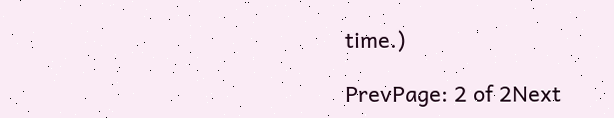time.)

PrevPage: 2 of 2Next